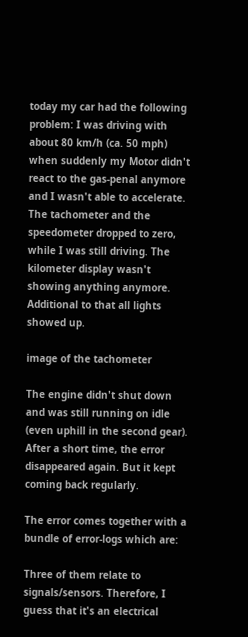today my car had the following problem: I was driving with about 80 km/h (ca. 50 mph) when suddenly my Motor didn't react to the gas-penal anymore and I wasn't able to accelerate. The tachometer and the speedometer dropped to zero, while I was still driving. The kilometer display wasn't showing anything anymore. Additional to that all lights showed up.

image of the tachometer

The engine didn't shut down and was still running on idle (even uphill in the second gear). After a short time, the error disappeared again. But it kept coming back regularly.

The error comes together with a bundle of error-logs which are:

Three of them relate to signals/sensors. Therefore, I guess that it's an electrical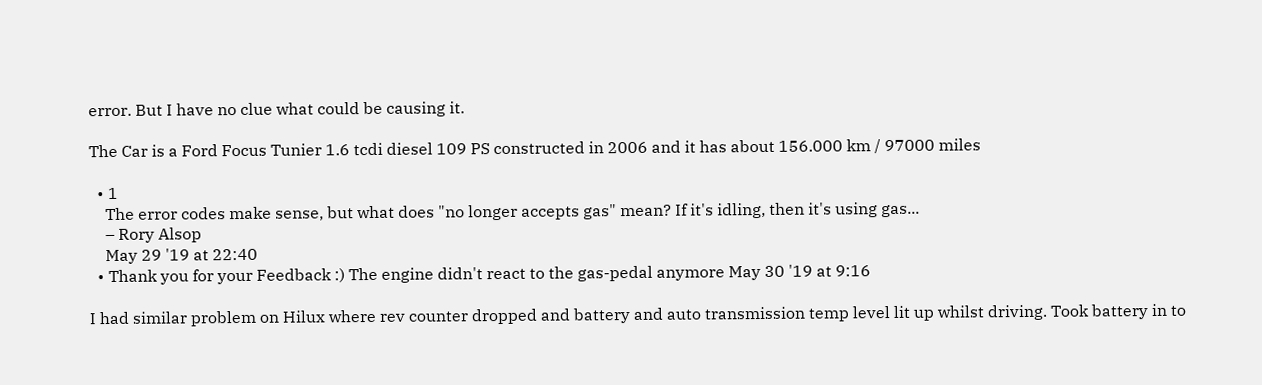error. But I have no clue what could be causing it.

The Car is a Ford Focus Tunier 1.6 tcdi diesel 109 PS constructed in 2006 and it has about 156.000 km / 97000 miles

  • 1
    The error codes make sense, but what does "no longer accepts gas" mean? If it's idling, then it's using gas...
    – Rory Alsop
    May 29 '19 at 22:40
  • Thank you for your Feedback :) The engine didn't react to the gas-pedal anymore May 30 '19 at 9:16

I had similar problem on Hilux where rev counter dropped and battery and auto transmission temp level lit up whilst driving. Took battery in to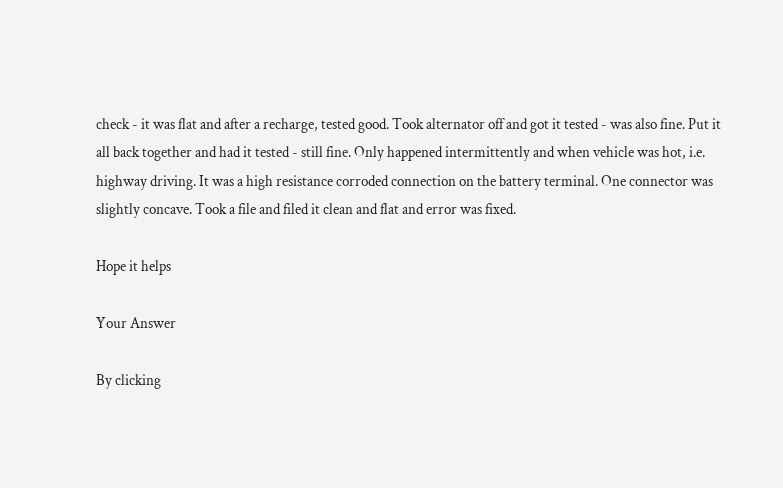check - it was flat and after a recharge, tested good. Took alternator off and got it tested - was also fine. Put it all back together and had it tested - still fine. Only happened intermittently and when vehicle was hot, i.e. highway driving. It was a high resistance corroded connection on the battery terminal. One connector was slightly concave. Took a file and filed it clean and flat and error was fixed.

Hope it helps

Your Answer

By clicking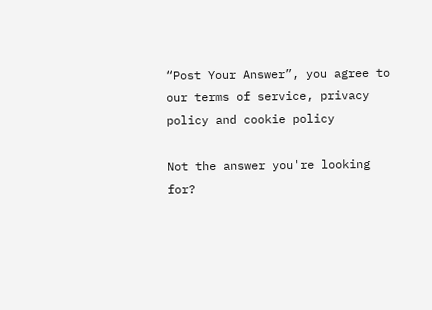“Post Your Answer”, you agree to our terms of service, privacy policy and cookie policy

Not the answer you're looking for?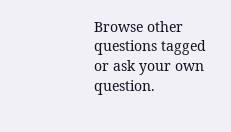Browse other questions tagged or ask your own question.